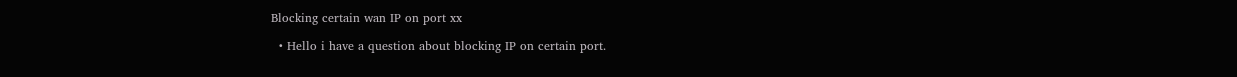Blocking certain wan IP on port xx

  • Hello i have a question about blocking IP on certain port.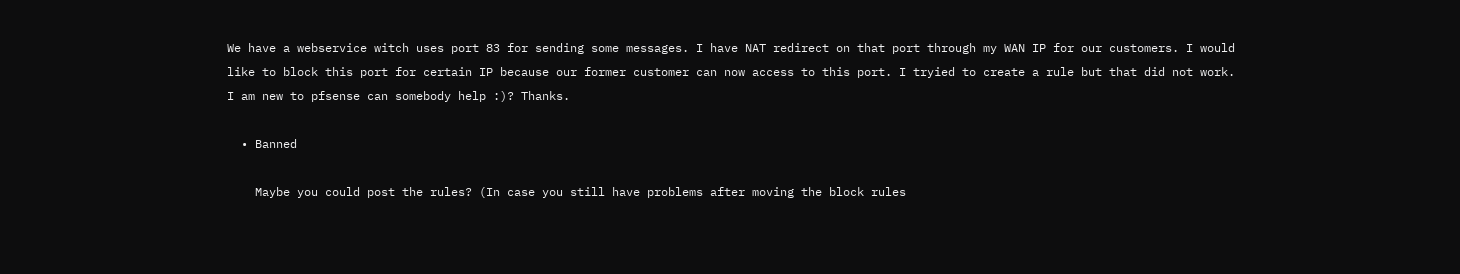We have a webservice witch uses port 83 for sending some messages. I have NAT redirect on that port through my WAN IP for our customers. I would like to block this port for certain IP because our former customer can now access to this port. I tryied to create a rule but that did not work. I am new to pfsense can somebody help :)? Thanks.

  • Banned

    Maybe you could post the rules? (In case you still have problems after moving the block rules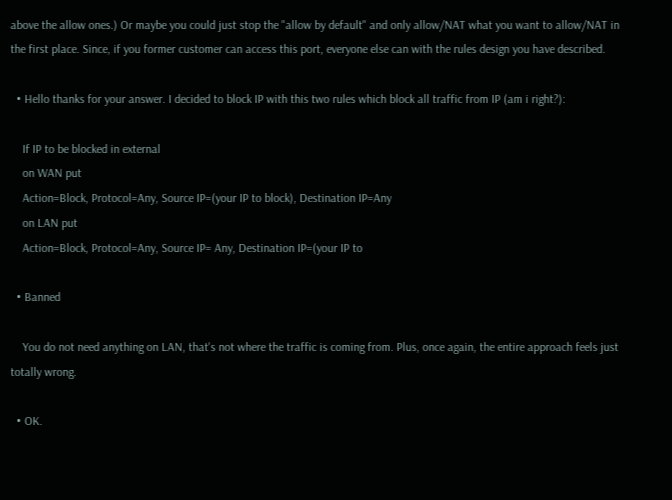above the allow ones.) Or maybe you could just stop the "allow by default" and only allow/NAT what you want to allow/NAT in the first place. Since, if you former customer can access this port, everyone else can with the rules design you have described.

  • Hello thanks for your answer. I decided to block IP with this two rules which block all traffic from IP (am i right?):

    If IP to be blocked in external
    on WAN put
    Action=Block, Protocol=Any, Source IP=(your IP to block), Destination IP=Any
    on LAN put
    Action=Block, Protocol=Any, Source IP= Any, Destination IP=(your IP to

  • Banned

    You do not need anything on LAN, that's not where the traffic is coming from. Plus, once again, the entire approach feels just totally wrong.

  • OK.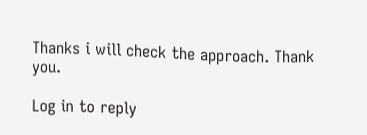Thanks i will check the approach. Thank you.

Log in to reply